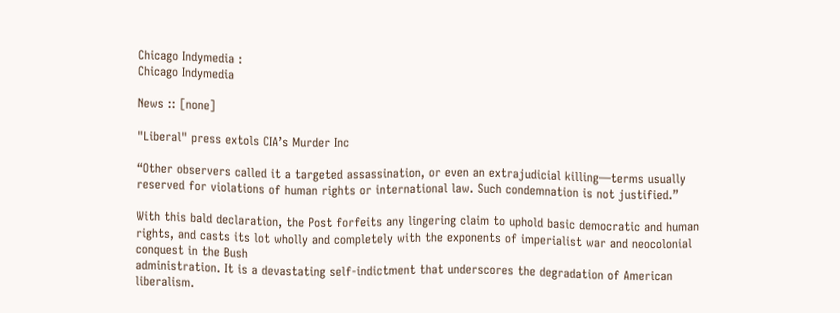Chicago Indymedia :
Chicago Indymedia

News :: [none]

"Liberal" press extols CIA’s Murder Inc

“Other observers called it a targeted assassination, or even an extrajudicial killing—terms usually reserved for violations of human rights or international law. Such condemnation is not justified.”

With this bald declaration, the Post forfeits any lingering claim to uphold basic democratic and human rights, and casts its lot wholly and completely with the exponents of imperialist war and neocolonial conquest in the Bush
administration. It is a devastating self-indictment that underscores the degradation of American liberalism.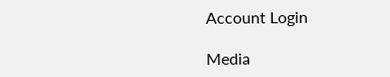Account Login

Media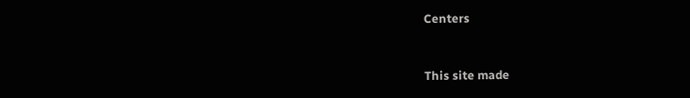Centers


This site made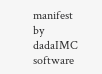manifest by dadaIMC software